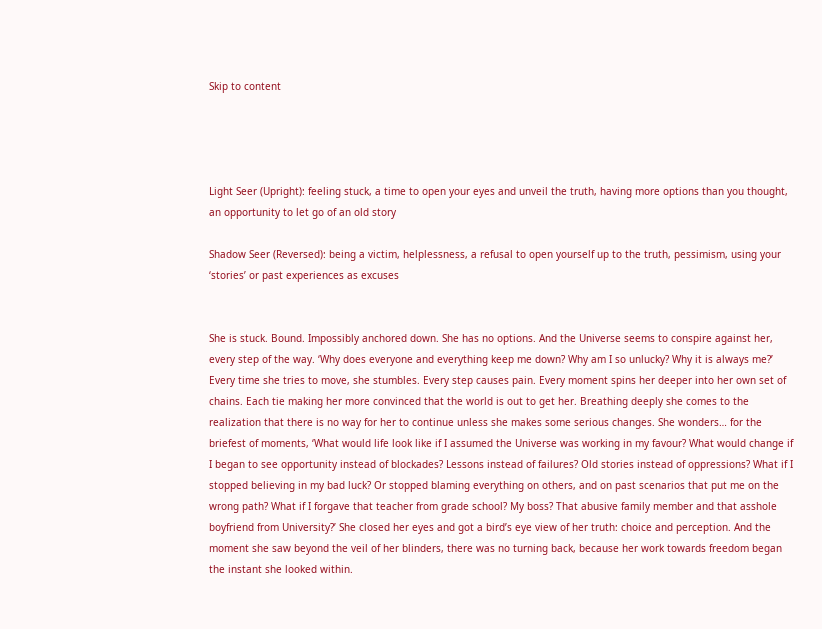Skip to content




Light Seer (Upright): feeling stuck, a time to open your eyes and unveil the truth, having more options than you thought, an opportunity to let go of an old story

Shadow Seer (Reversed): being a victim, helplessness, a refusal to open yourself up to the truth, pessimism, using your ‘stories’ or past experiences as excuses


She is stuck. Bound. Impossibly anchored down. She has no options. And the Universe seems to conspire against her, every step of the way. ‘Why does everyone and everything keep me down? Why am I so unlucky? Why it is always me?’ Every time she tries to move, she stumbles. Every step causes pain. Every moment spins her deeper into her own set of chains. Each tie making her more convinced that the world is out to get her. Breathing deeply she comes to the realization that there is no way for her to continue unless she makes some serious changes. She wonders… for the briefest of moments, ‘What would life look like if I assumed the Universe was working in my favour? What would change if I began to see opportunity instead of blockades? Lessons instead of failures? Old stories instead of oppressions? What if I stopped believing in my bad luck? Or stopped blaming everything on others, and on past scenarios that put me on the wrong path? What if I forgave that teacher from grade school? My boss? That abusive family member and that asshole boyfriend from University?’ She closed her eyes and got a bird’s eye view of her truth: choice and perception. And the moment she saw beyond the veil of her blinders, there was no turning back, because her work towards freedom began the instant she looked within.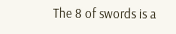The 8 of swords is a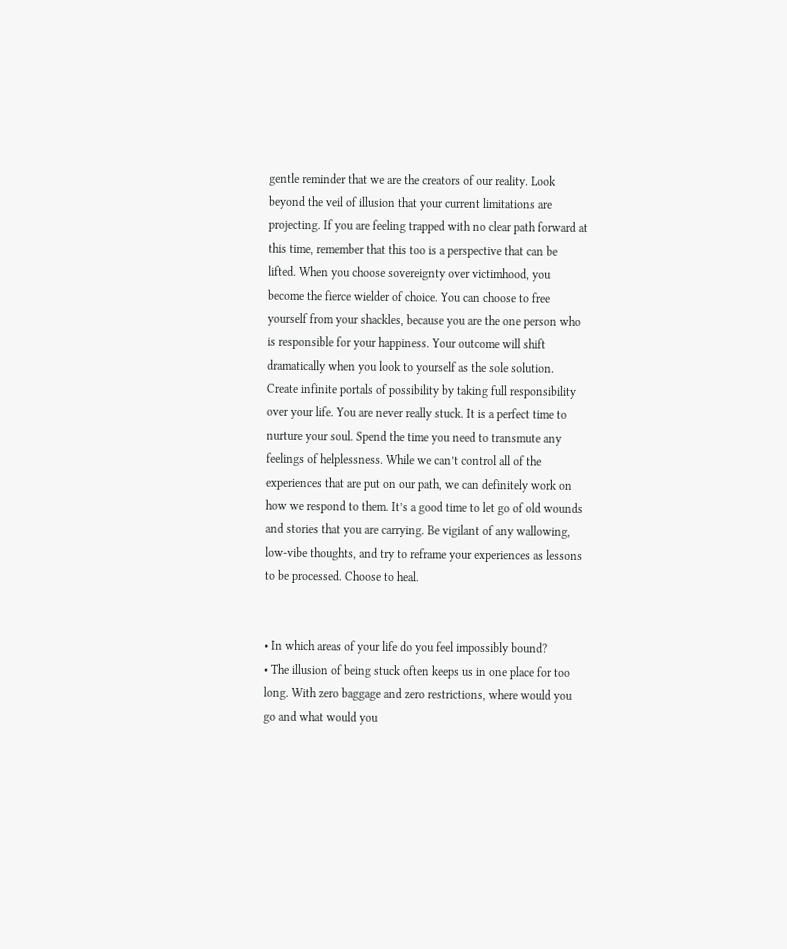gentle reminder that we are the creators of our reality. Look beyond the veil of illusion that your current limitations are projecting. If you are feeling trapped with no clear path forward at this time, remember that this too is a perspective that can be lifted. When you choose sovereignty over victimhood, you become the fierce wielder of choice. You can choose to free yourself from your shackles, because you are the one person who is responsible for your happiness. Your outcome will shift dramatically when you look to yourself as the sole solution. Create infinite portals of possibility by taking full responsibility over your life. You are never really stuck. It is a perfect time to nurture your soul. Spend the time you need to transmute any feelings of helplessness. While we can’t control all of the experiences that are put on our path, we can definitely work on how we respond to them. It’s a good time to let go of old wounds and stories that you are carrying. Be vigilant of any wallowing, low-vibe thoughts, and try to reframe your experiences as lessons to be processed. Choose to heal.


• In which areas of your life do you feel impossibly bound?
• The illusion of being stuck often keeps us in one place for too long. With zero baggage and zero restrictions, where would you go and what would you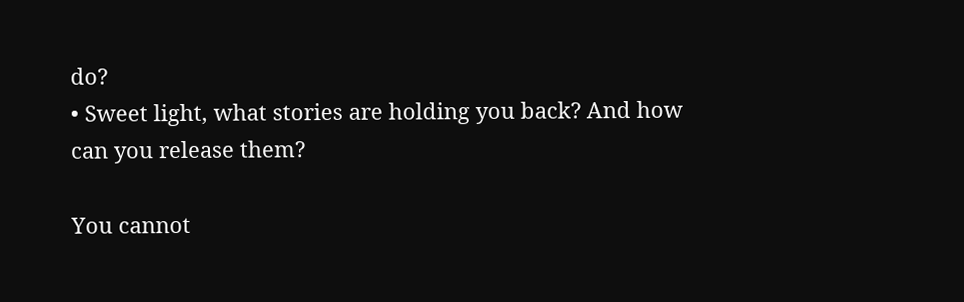do?
• Sweet light, what stories are holding you back? And how can you release them?

You cannot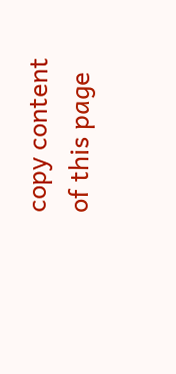copy content of this page